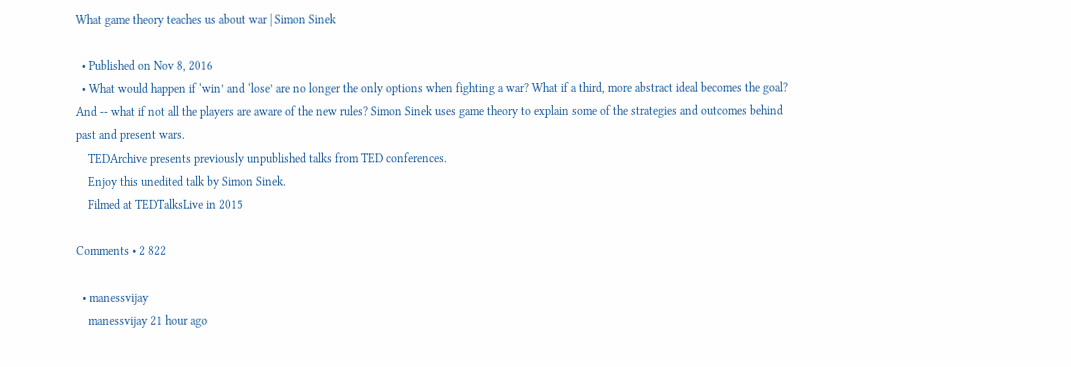What game theory teaches us about war | Simon Sinek

  • Published on Nov 8, 2016
  • What would happen if ‘win’ and ‘lose’ are no longer the only options when fighting a war? What if a third, more abstract ideal becomes the goal? And -- what if not all the players are aware of the new rules? Simon Sinek uses game theory to explain some of the strategies and outcomes behind past and present wars.
    TEDArchive presents previously unpublished talks from TED conferences.
    Enjoy this unedited talk by Simon Sinek.
    Filmed at TEDTalksLive in 2015

Comments • 2 822

  • manessvijay
    manessvijay 21 hour ago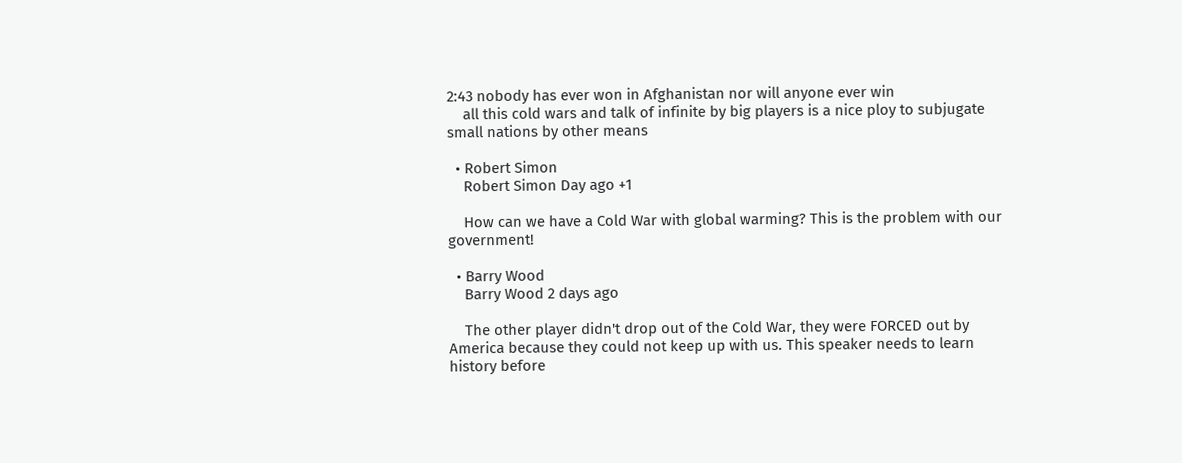2:43 nobody has ever won in Afghanistan nor will anyone ever win
    all this cold wars and talk of infinite by big players is a nice ploy to subjugate small nations by other means

  • Robert Simon
    Robert Simon Day ago +1

    How can we have a Cold War with global warming? This is the problem with our government!

  • Barry Wood
    Barry Wood 2 days ago

    The other player didn't drop out of the Cold War, they were FORCED out by America because they could not keep up with us. This speaker needs to learn history before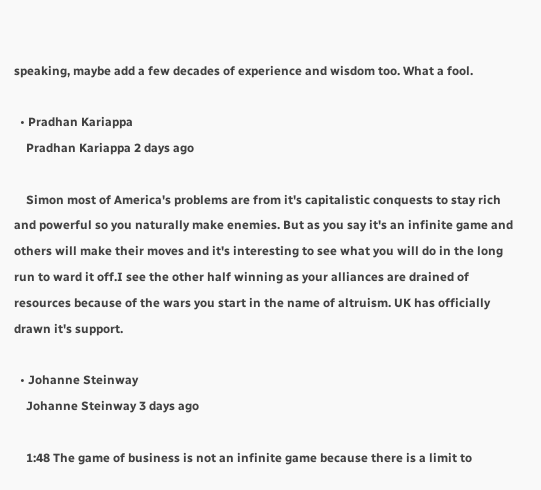speaking, maybe add a few decades of experience and wisdom too. What a fool.

  • Pradhan Kariappa
    Pradhan Kariappa 2 days ago

    Simon most of America's problems are from it's capitalistic conquests to stay rich and powerful so you naturally make enemies. But as you say it's an infinite game and others will make their moves and it's interesting to see what you will do in the long run to ward it off.I see the other half winning as your alliances are drained of resources because of the wars you start in the name of altruism. UK has officially drawn it's support.

  • Johanne Steinway
    Johanne Steinway 3 days ago

    1:48 The game of business is not an infinite game because there is a limit to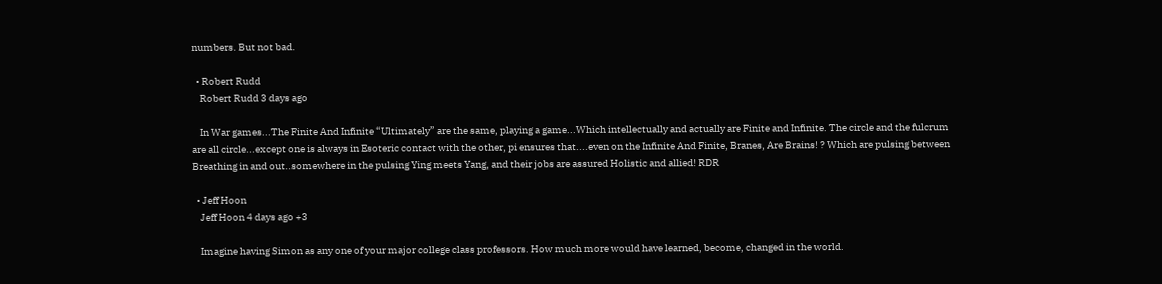numbers. But not bad.

  • Robert Rudd
    Robert Rudd 3 days ago

    In War games...The Finite And Infinite “Ultimately” are the same, playing a game...Which intellectually and actually are Finite and Infinite. The circle and the fulcrum are all circle...except one is always in Esoteric contact with the other, pi ensures that....even on the Infinite And Finite, Branes, Are Brains! ? Which are pulsing between Breathing in and out..somewhere in the pulsing Ying meets Yang, and their jobs are assured Holistic and allied! RDR

  • Jeff Hoon
    Jeff Hoon 4 days ago +3

    Imagine having Simon as any one of your major college class professors. How much more would have learned, become, changed in the world.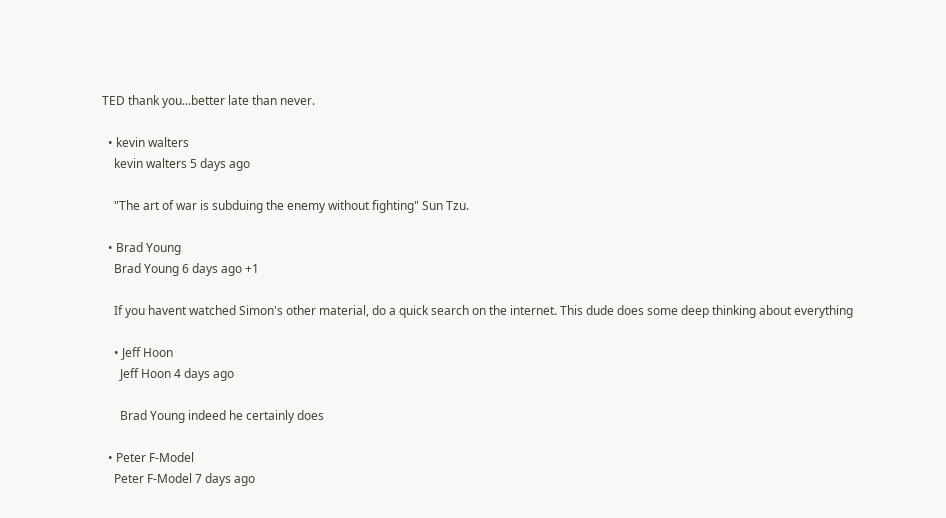TED thank you...better late than never.

  • kevin walters
    kevin walters 5 days ago

    "The art of war is subduing the enemy without fighting" Sun Tzu.

  • Brad Young
    Brad Young 6 days ago +1

    If you havent watched Simon's other material, do a quick search on the internet. This dude does some deep thinking about everything

    • Jeff Hoon
      Jeff Hoon 4 days ago

      Brad Young indeed he certainly does

  • Peter F-Model
    Peter F-Model 7 days ago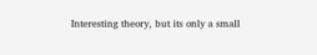Interesting theory, but its only a small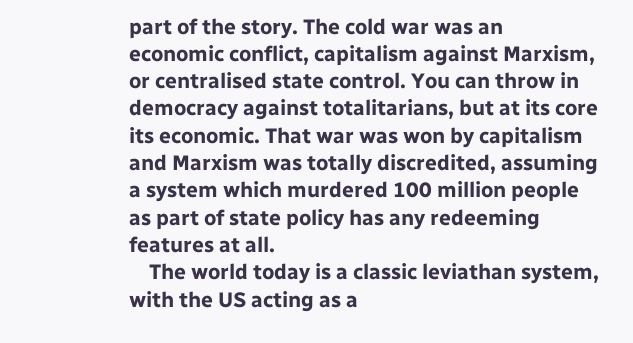part of the story. The cold war was an economic conflict, capitalism against Marxism, or centralised state control. You can throw in democracy against totalitarians, but at its core its economic. That war was won by capitalism and Marxism was totally discredited, assuming a system which murdered 100 million people as part of state policy has any redeeming features at all.
    The world today is a classic leviathan system, with the US acting as a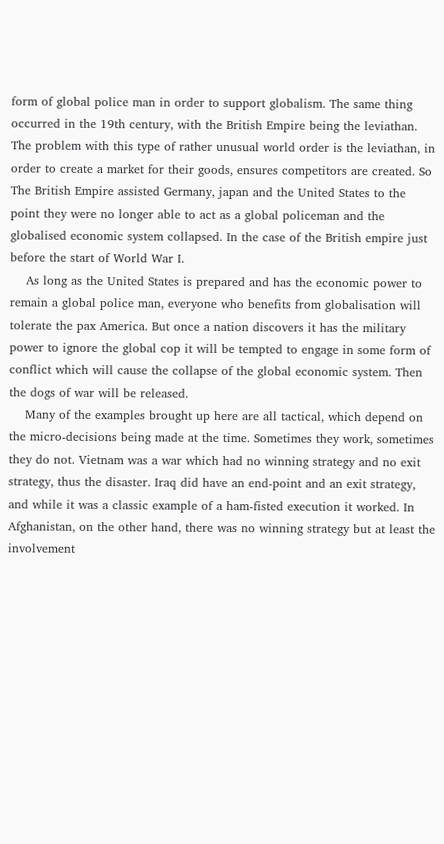form of global police man in order to support globalism. The same thing occurred in the 19th century, with the British Empire being the leviathan. The problem with this type of rather unusual world order is the leviathan, in order to create a market for their goods, ensures competitors are created. So The British Empire assisted Germany, japan and the United States to the point they were no longer able to act as a global policeman and the globalised economic system collapsed. In the case of the British empire just before the start of World War I.
    As long as the United States is prepared and has the economic power to remain a global police man, everyone who benefits from globalisation will tolerate the pax America. But once a nation discovers it has the military power to ignore the global cop it will be tempted to engage in some form of conflict which will cause the collapse of the global economic system. Then the dogs of war will be released.
    Many of the examples brought up here are all tactical, which depend on the micro-decisions being made at the time. Sometimes they work, sometimes they do not. Vietnam was a war which had no winning strategy and no exit strategy, thus the disaster. Iraq did have an end-point and an exit strategy, and while it was a classic example of a ham-fisted execution it worked. In Afghanistan, on the other hand, there was no winning strategy but at least the involvement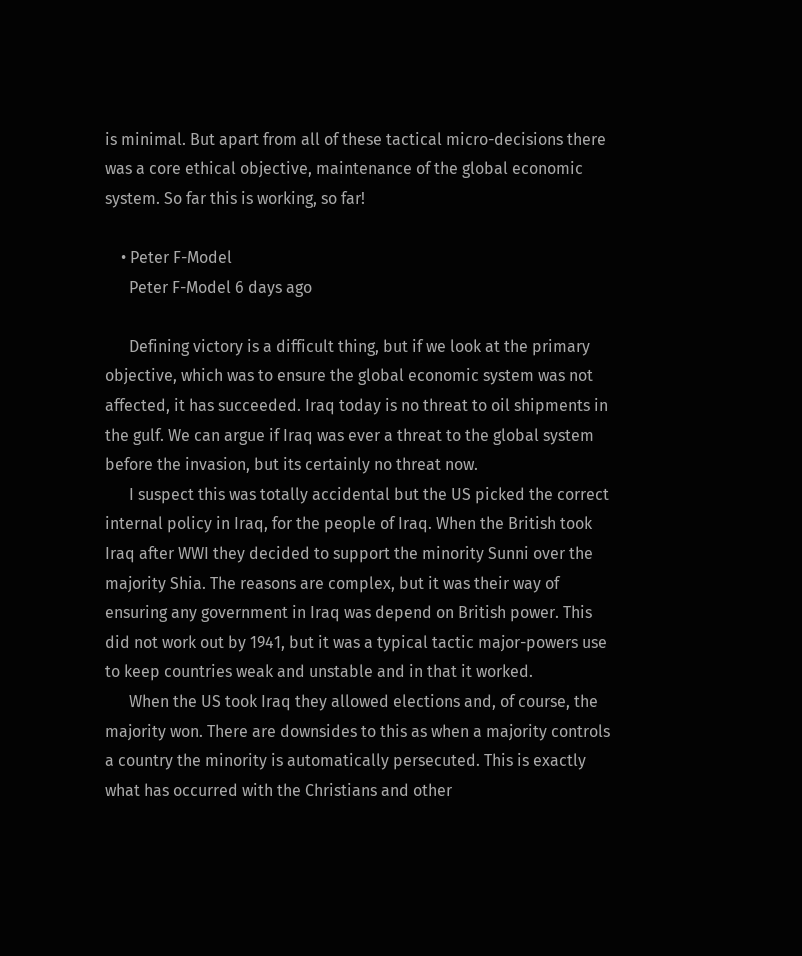is minimal. But apart from all of these tactical micro-decisions there was a core ethical objective, maintenance of the global economic system. So far this is working, so far!

    • Peter F-Model
      Peter F-Model 6 days ago

      Defining victory is a difficult thing, but if we look at the primary objective, which was to ensure the global economic system was not affected, it has succeeded. Iraq today is no threat to oil shipments in the gulf. We can argue if Iraq was ever a threat to the global system before the invasion, but its certainly no threat now.
      I suspect this was totally accidental but the US picked the correct internal policy in Iraq, for the people of Iraq. When the British took Iraq after WWI they decided to support the minority Sunni over the majority Shia. The reasons are complex, but it was their way of ensuring any government in Iraq was depend on British power. This did not work out by 1941, but it was a typical tactic major-powers use to keep countries weak and unstable and in that it worked.
      When the US took Iraq they allowed elections and, of course, the majority won. There are downsides to this as when a majority controls a country the minority is automatically persecuted. This is exactly what has occurred with the Christians and other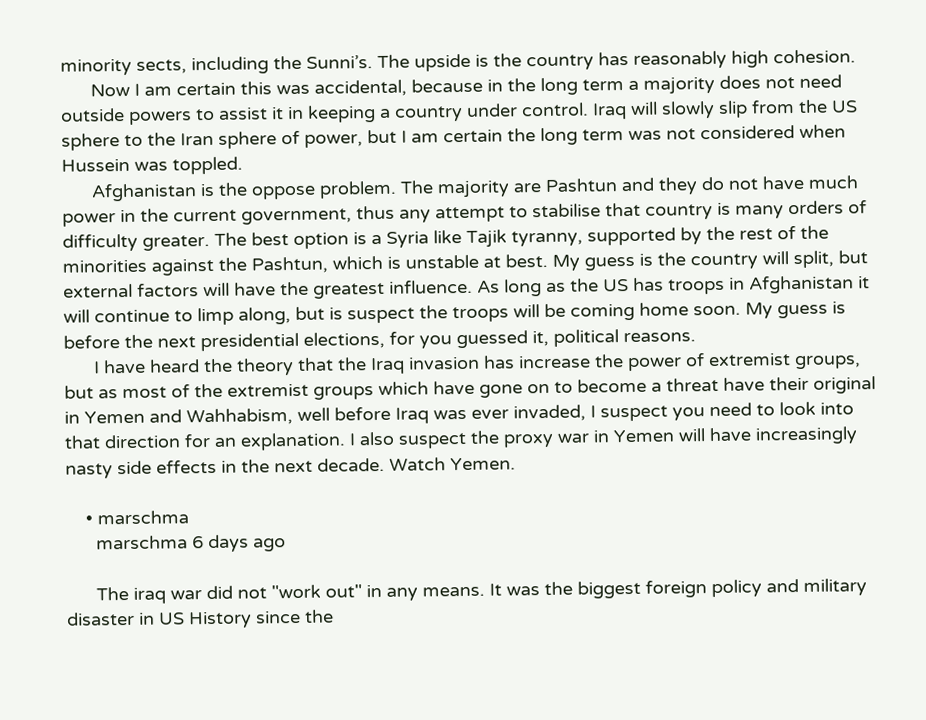minority sects, including the Sunni’s. The upside is the country has reasonably high cohesion.
      Now I am certain this was accidental, because in the long term a majority does not need outside powers to assist it in keeping a country under control. Iraq will slowly slip from the US sphere to the Iran sphere of power, but I am certain the long term was not considered when Hussein was toppled.
      Afghanistan is the oppose problem. The majority are Pashtun and they do not have much power in the current government, thus any attempt to stabilise that country is many orders of difficulty greater. The best option is a Syria like Tajik tyranny, supported by the rest of the minorities against the Pashtun, which is unstable at best. My guess is the country will split, but external factors will have the greatest influence. As long as the US has troops in Afghanistan it will continue to limp along, but is suspect the troops will be coming home soon. My guess is before the next presidential elections, for you guessed it, political reasons.
      I have heard the theory that the Iraq invasion has increase the power of extremist groups, but as most of the extremist groups which have gone on to become a threat have their original in Yemen and Wahhabism, well before Iraq was ever invaded, I suspect you need to look into that direction for an explanation. I also suspect the proxy war in Yemen will have increasingly nasty side effects in the next decade. Watch Yemen.

    • marschma
      marschma 6 days ago

      The iraq war did not "work out" in any means. It was the biggest foreign policy and military disaster in US History since the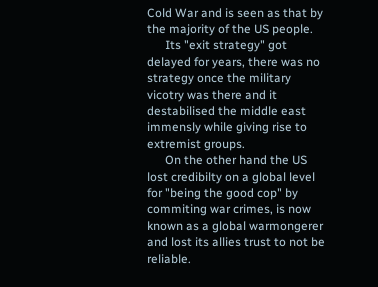Cold War and is seen as that by the majority of the US people.
      Its "exit strategy" got delayed for years, there was no strategy once the military vicotry was there and it destabilised the middle east immensly while giving rise to extremist groups.
      On the other hand the US lost credibilty on a global level for "being the good cop" by commiting war crimes, is now known as a global warmongerer and lost its allies trust to not be reliable.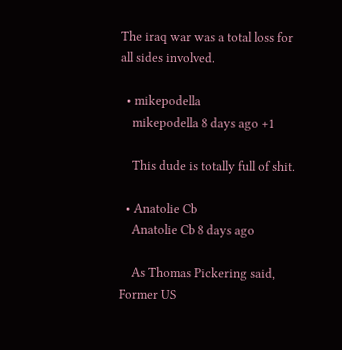The iraq war was a total loss for all sides involved.

  • mikepodella
    mikepodella 8 days ago +1

    This dude is totally full of shit.

  • Anatolie Cb
    Anatolie Cb 8 days ago

    As Thomas Pickering said, Former US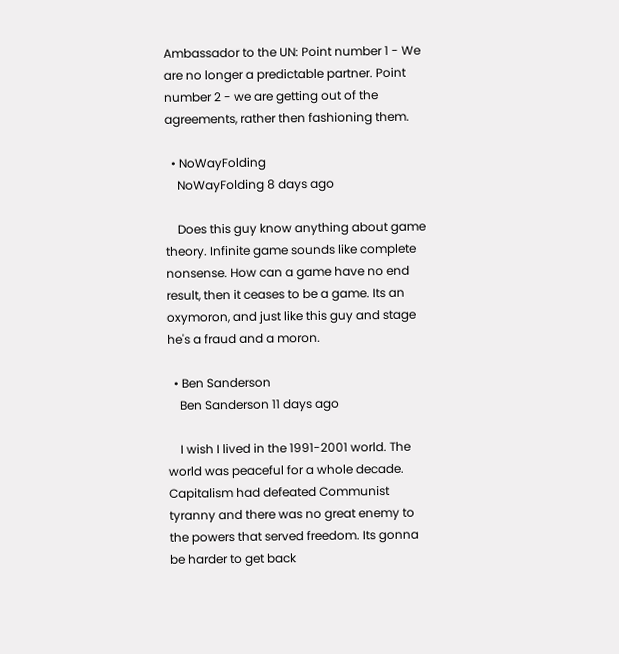Ambassador to the UN: Point number 1 - We are no longer a predictable partner. Point number 2 - we are getting out of the agreements, rather then fashioning them.

  • NoWayFolding
    NoWayFolding 8 days ago

    Does this guy know anything about game theory. Infinite game sounds like complete nonsense. How can a game have no end result, then it ceases to be a game. Its an oxymoron, and just like this guy and stage he's a fraud and a moron.

  • Ben Sanderson
    Ben Sanderson 11 days ago

    I wish I lived in the 1991-2001 world. The world was peaceful for a whole decade. Capitalism had defeated Communist tyranny and there was no great enemy to the powers that served freedom. Its gonna be harder to get back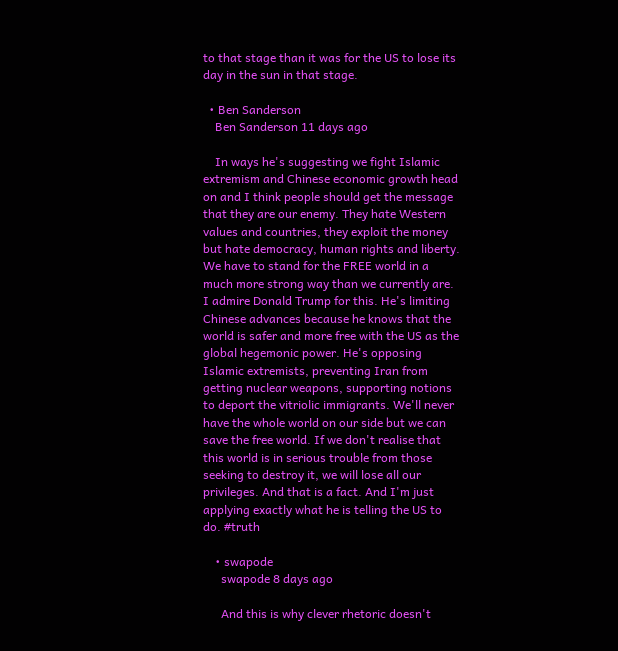to that stage than it was for the US to lose its day in the sun in that stage.

  • Ben Sanderson
    Ben Sanderson 11 days ago

    In ways he's suggesting we fight Islamic extremism and Chinese economic growth head on and I think people should get the message that they are our enemy. They hate Western values and countries, they exploit the money but hate democracy, human rights and liberty. We have to stand for the FREE world in a much more strong way than we currently are. I admire Donald Trump for this. He's limiting Chinese advances because he knows that the world is safer and more free with the US as the global hegemonic power. He's opposing Islamic extremists, preventing Iran from getting nuclear weapons, supporting notions to deport the vitriolic immigrants. We'll never have the whole world on our side but we can save the free world. If we don't realise that this world is in serious trouble from those seeking to destroy it, we will lose all our privileges. And that is a fact. And I'm just applying exactly what he is telling the US to do. #truth

    • swapode
      swapode 8 days ago

      And this is why clever rhetoric doesn't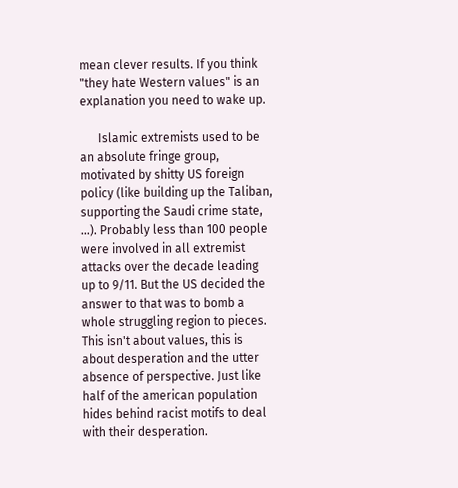mean clever results. If you think "they hate Western values" is an explanation you need to wake up.

      Islamic extremists used to be an absolute fringe group, motivated by shitty US foreign policy (like building up the Taliban, supporting the Saudi crime state, ...). Probably less than 100 people were involved in all extremist attacks over the decade leading up to 9/11. But the US decided the answer to that was to bomb a whole struggling region to pieces. This isn't about values, this is about desperation and the utter absence of perspective. Just like half of the american population hides behind racist motifs to deal with their desperation.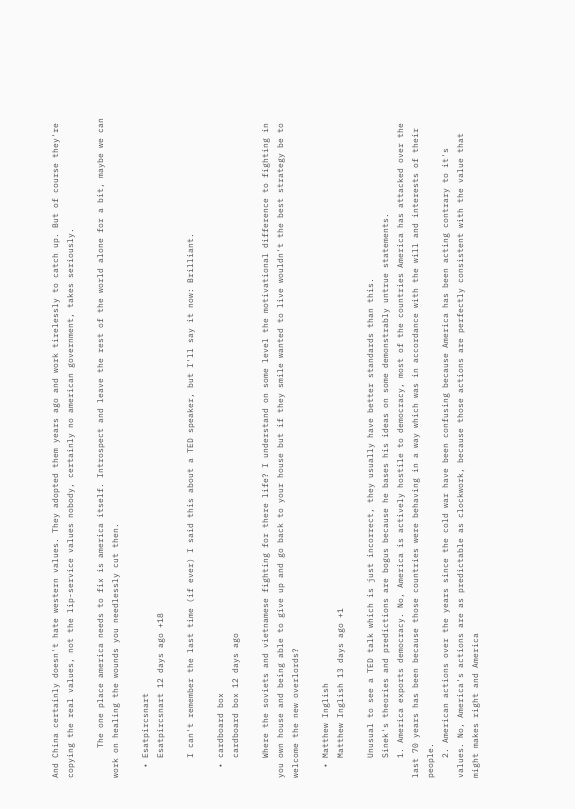And China certainly doesn't hate western values. They adopted them years ago and work tirelessly to catch up. But of course they're copying the real values, not the lip-service values nobody, certainly no american government, takes seriously.

      The one place america needs to fix is america itself. Introspect and leave the rest of the world alone for a bit, maybe we can work on healing the wounds you needlessly cut then.

  • Esatpircsnart
    Esatpircsnart 12 days ago +18

    I can't remember the last time (if ever) I said this about a TED speaker, but I'll say it now: Brilliant.

  • cardboard box
    cardboard box 12 days ago

    Where the soviets and vietnamese fighting for there life? I understand on some level the motivational difference to fighting in you own house and being able to give up and go back to your house but if they smile wanted to live wouldn't the best strategy be to welcome the new overlords?

  • Matthew Inglish
    Matthew Inglish 13 days ago +1

    Unusual to see a TED talk which is just incorrect, they usually have better standards than this.
    Sinek's theories and predictions are bogus because he bases his ideas on some demonstrably untrue statements.
    1. America exports democracy. No, America is actively hostile to democracy, most of the countries America has attacked over the last 70 years has been because those countries were behaving in a way which was in accordance with the will and interests of their people.
    2. American actions over the years since the cold war have been confusing because America has been acting contrary to it's values. No, America's actions are as predictable as clockwork, because those actions are perfectly consistent with the value that might makes right and America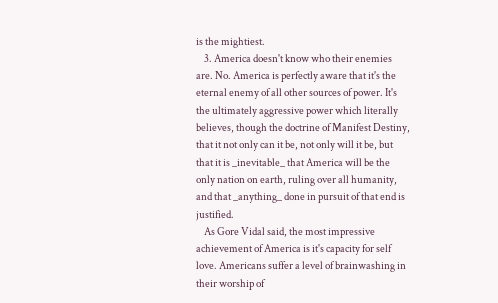is the mightiest.
    3. America doesn't know who their enemies are. No. America is perfectly aware that it's the eternal enemy of all other sources of power. It's the ultimately aggressive power which literally believes, though the doctrine of Manifest Destiny, that it not only can it be, not only will it be, but that it is _inevitable_ that America will be the only nation on earth, ruling over all humanity, and that _anything_ done in pursuit of that end is justified.
    As Gore Vidal said, the most impressive achievement of America is it's capacity for self love. Americans suffer a level of brainwashing in their worship of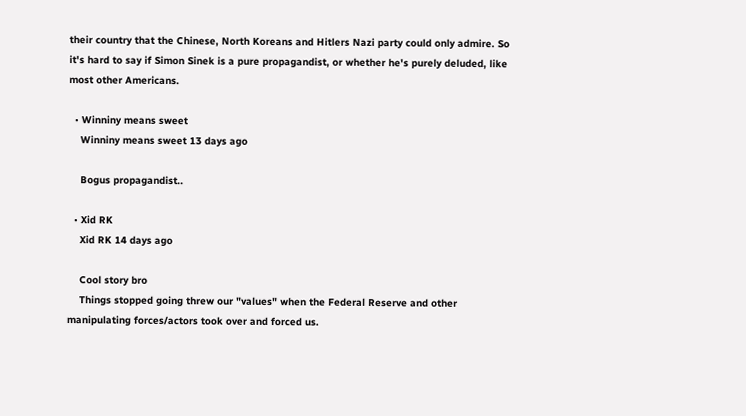their country that the Chinese, North Koreans and Hitlers Nazi party could only admire. So it's hard to say if Simon Sinek is a pure propagandist, or whether he's purely deluded, like most other Americans.

  • Winniny means sweet
    Winniny means sweet 13 days ago

    Bogus propagandist..

  • Xid RK
    Xid RK 14 days ago

    Cool story bro
    Things stopped going threw our "values" when the Federal Reserve and other manipulating forces/actors took over and forced us.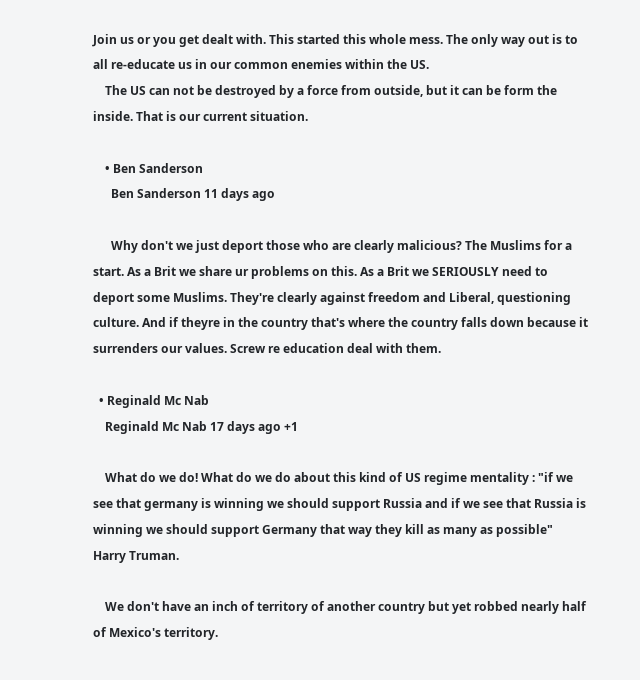Join us or you get dealt with. This started this whole mess. The only way out is to all re-educate us in our common enemies within the US.
    The US can not be destroyed by a force from outside, but it can be form the inside. That is our current situation.

    • Ben Sanderson
      Ben Sanderson 11 days ago

      Why don't we just deport those who are clearly malicious? The Muslims for a start. As a Brit we share ur problems on this. As a Brit we SERIOUSLY need to deport some Muslims. They're clearly against freedom and Liberal, questioning culture. And if theyre in the country that's where the country falls down because it surrenders our values. Screw re education deal with them.

  • Reginald Mc Nab
    Reginald Mc Nab 17 days ago +1

    What do we do! What do we do about this kind of US regime mentality : "if we see that germany is winning we should support Russia and if we see that Russia is winning we should support Germany that way they kill as many as possible" Harry Truman.

    We don't have an inch of territory of another country but yet robbed nearly half of Mexico's territory.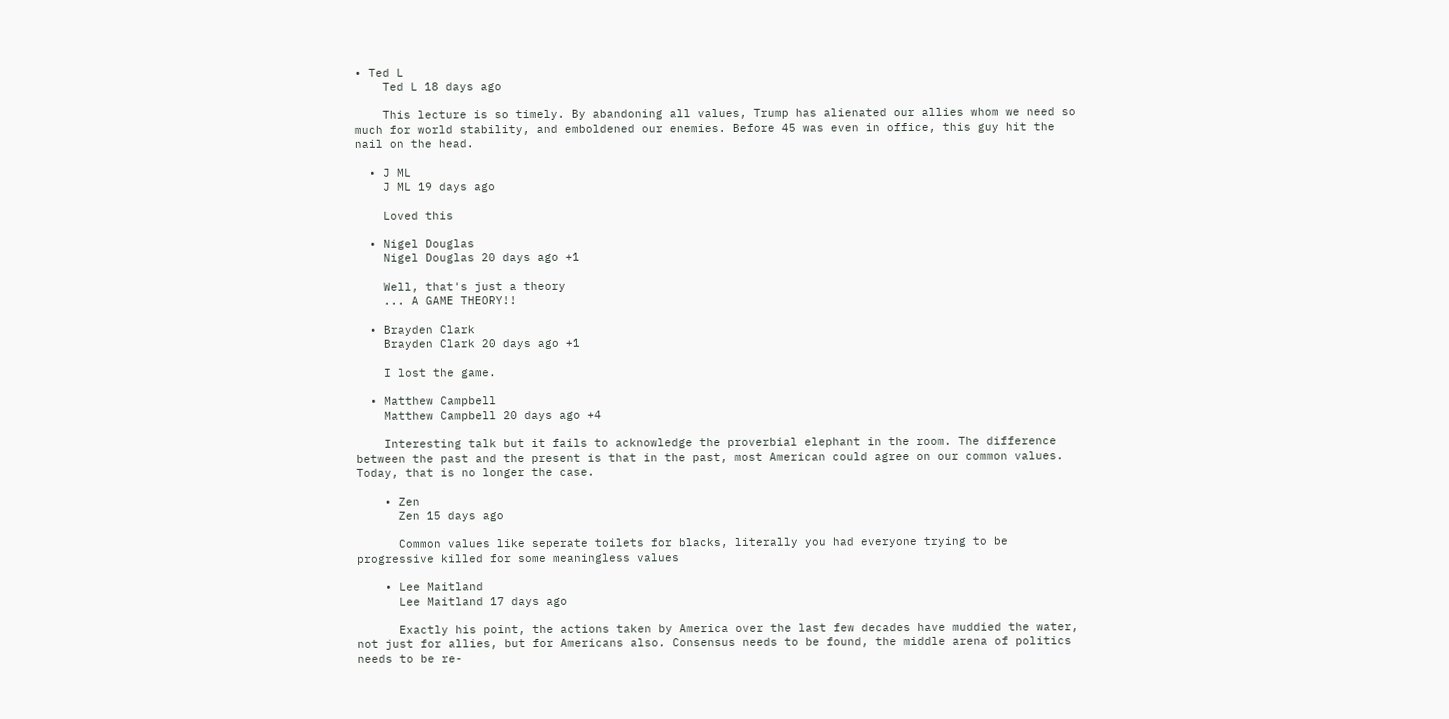• Ted L
    Ted L 18 days ago

    This lecture is so timely. By abandoning all values, Trump has alienated our allies whom we need so much for world stability, and emboldened our enemies. Before 45 was even in office, this guy hit the nail on the head.

  • J ML
    J ML 19 days ago

    Loved this

  • Nigel Douglas
    Nigel Douglas 20 days ago +1

    Well, that's just a theory
    ... A GAME THEORY!!

  • Brayden Clark
    Brayden Clark 20 days ago +1

    I lost the game.

  • Matthew Campbell
    Matthew Campbell 20 days ago +4

    Interesting talk but it fails to acknowledge the proverbial elephant in the room. The difference between the past and the present is that in the past, most American could agree on our common values. Today, that is no longer the case.

    • Zen
      Zen 15 days ago

      Common values like seperate toilets for blacks, literally you had everyone trying to be progressive killed for some meaningless values

    • Lee Maitland
      Lee Maitland 17 days ago

      Exactly his point, the actions taken by America over the last few decades have muddied the water, not just for allies, but for Americans also. Consensus needs to be found, the middle arena of politics needs to be re-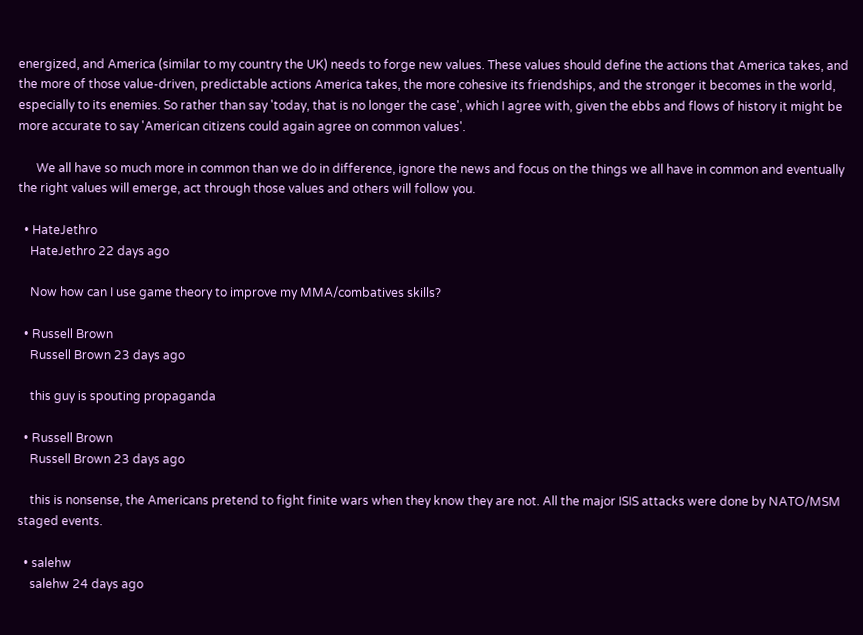energized, and America (similar to my country the UK) needs to forge new values. These values should define the actions that America takes, and the more of those value-driven, predictable actions America takes, the more cohesive its friendships, and the stronger it becomes in the world, especially to its enemies. So rather than say 'today, that is no longer the case', which I agree with, given the ebbs and flows of history it might be more accurate to say 'American citizens could again agree on common values'.

      We all have so much more in common than we do in difference, ignore the news and focus on the things we all have in common and eventually the right values will emerge, act through those values and others will follow you.

  • HateJethro
    HateJethro 22 days ago

    Now how can I use game theory to improve my MMA/combatives skills?

  • Russell Brown
    Russell Brown 23 days ago

    this guy is spouting propaganda

  • Russell Brown
    Russell Brown 23 days ago

    this is nonsense, the Americans pretend to fight finite wars when they know they are not. All the major ISIS attacks were done by NATO/MSM staged events.

  • salehw
    salehw 24 days ago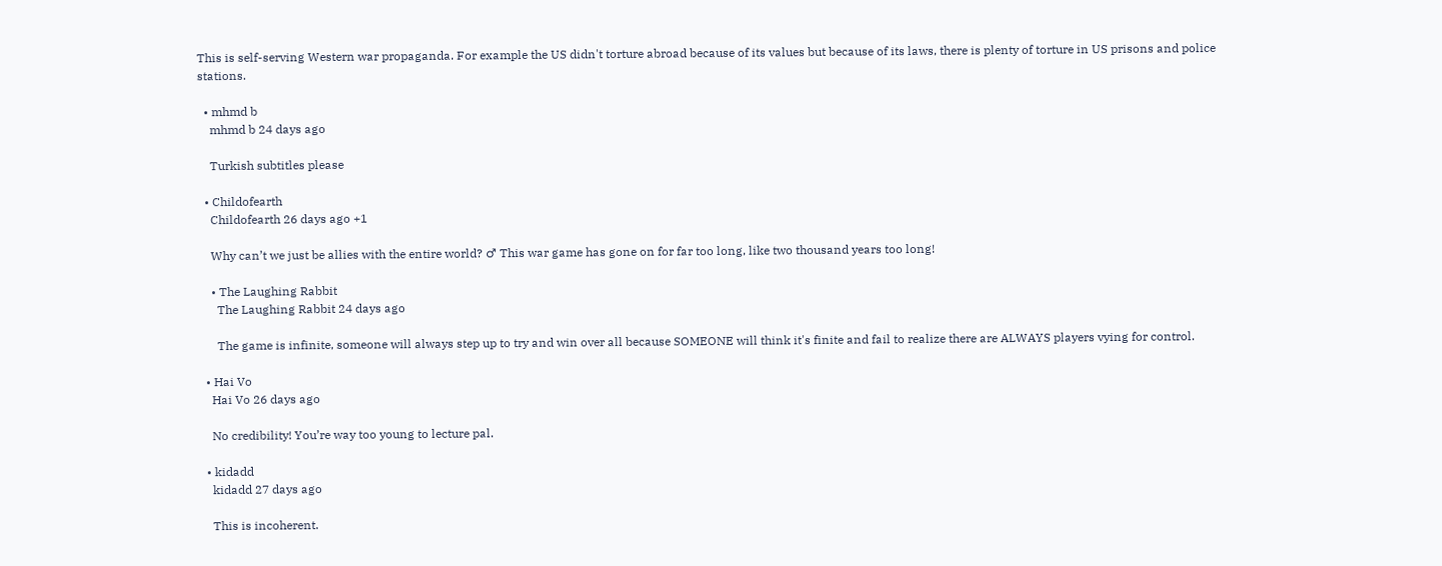This is self-serving Western war propaganda. For example the US didn't torture abroad because of its values but because of its laws, there is plenty of torture in US prisons and police stations.

  • mhmd b
    mhmd b 24 days ago

    Turkish subtitles please

  • Childofearth
    Childofearth 26 days ago +1

    Why can’t we just be allies with the entire world? ♂ This war game has gone on for far too long, like two thousand years too long!

    • The Laughing Rabbit
      The Laughing Rabbit 24 days ago

      The game is infinite, someone will always step up to try and win over all because SOMEONE will think it's finite and fail to realize there are ALWAYS players vying for control.

  • Hai Vo
    Hai Vo 26 days ago

    No credibility! You’re way too young to lecture pal.

  • kidadd
    kidadd 27 days ago

    This is incoherent.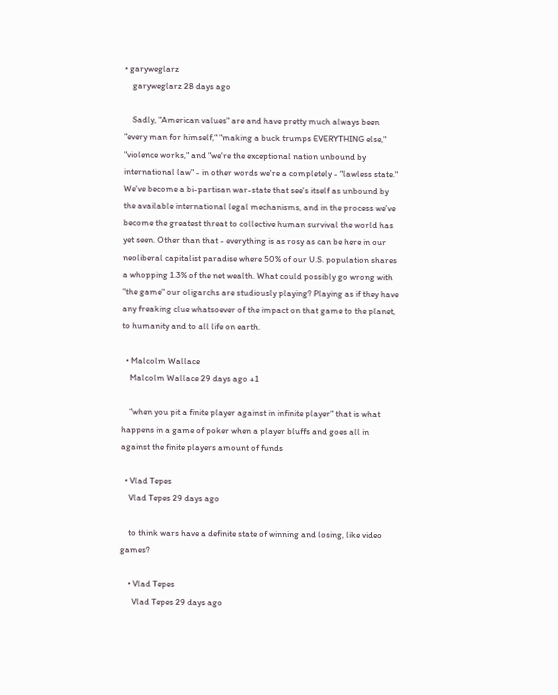• garyweglarz
    garyweglarz 28 days ago

    Sadly, "American values" are and have pretty much always been "every man for himself," "making a buck trumps EVERYTHING else," "violence works," and "we're the exceptional nation unbound by international law" - in other words we're a completely - "lawless state." We've become a bi-partisan war-state that see's itself as unbound by the available international legal mechanisms, and in the process we've become the greatest threat to collective human survival the world has yet seen. Other than that - everything is as rosy as can be here in our neoliberal capitalist paradise where 50% of our U.S. population shares a whopping 1.3% of the net wealth. What could possibly go wrong with "the game" our oligarchs are studiously playing? Playing as if they have any freaking clue whatsoever of the impact on that game to the planet, to humanity and to all life on earth.

  • Malcolm Wallace
    Malcolm Wallace 29 days ago +1

    "when you pit a finite player against in infinite player" that is what happens in a game of poker when a player bluffs and goes all in against the finite players amount of funds

  • Vlad Tepes
    Vlad Tepes 29 days ago

    to think wars have a definite state of winning and losing, like video games?

    • Vlad Tepes
      Vlad Tepes 29 days ago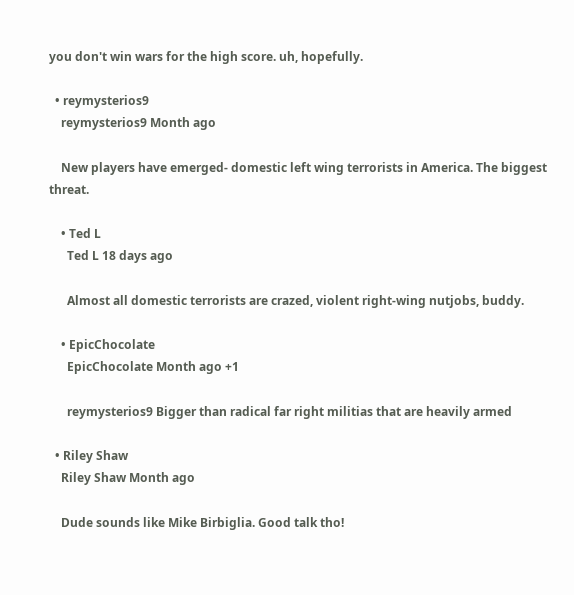you don't win wars for the high score. uh, hopefully.

  • reymysterios9
    reymysterios9 Month ago

    New players have emerged- domestic left wing terrorists in America. The biggest threat.

    • Ted L
      Ted L 18 days ago

      Almost all domestic terrorists are crazed, violent right-wing nutjobs, buddy.

    • EpicChocolate
      EpicChocolate Month ago +1

      reymysterios9 Bigger than radical far right militias that are heavily armed

  • Riley Shaw
    Riley Shaw Month ago

    Dude sounds like Mike Birbiglia. Good talk tho!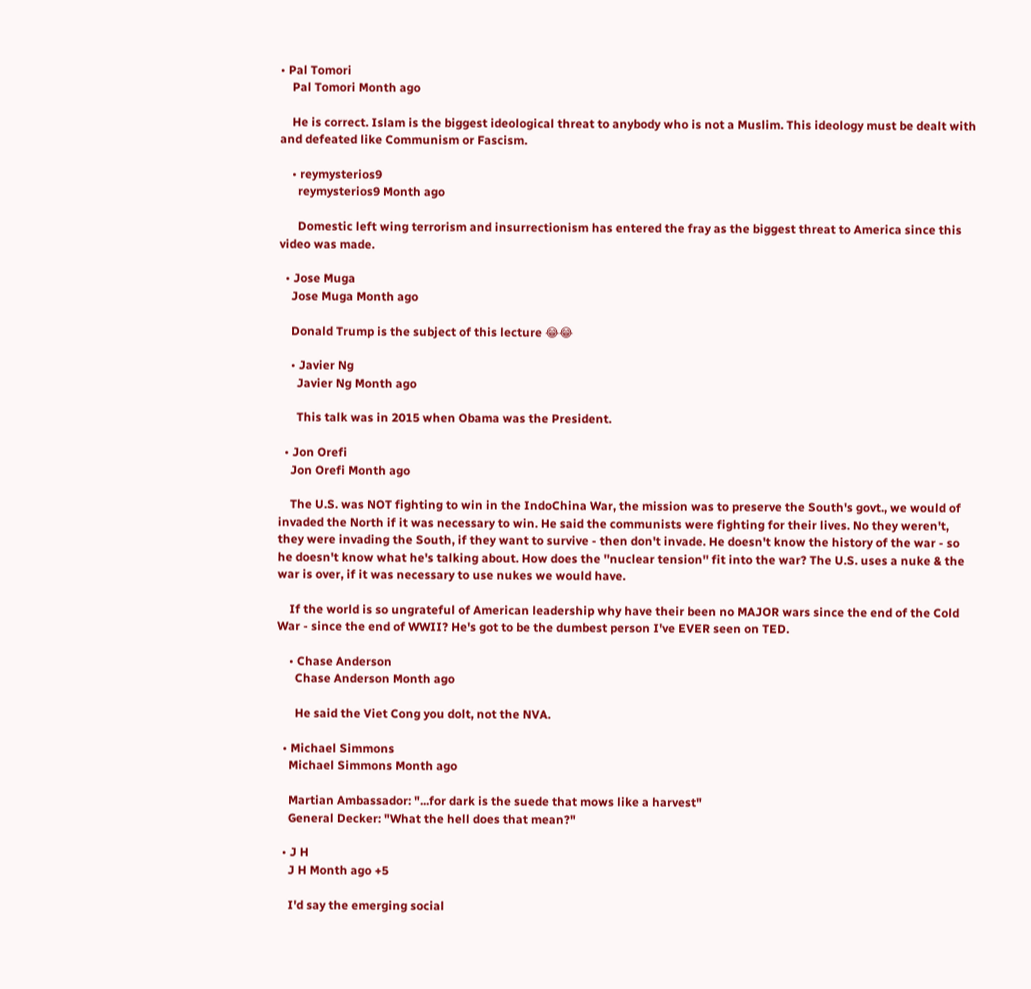• Pal Tomori
    Pal Tomori Month ago

    He is correct. Islam is the biggest ideological threat to anybody who is not a Muslim. This ideology must be dealt with and defeated like Communism or Fascism.

    • reymysterios9
      reymysterios9 Month ago

      Domestic left wing terrorism and insurrectionism has entered the fray as the biggest threat to America since this video was made.

  • Jose Muga
    Jose Muga Month ago

    Donald Trump is the subject of this lecture 😂😂

    • Javier Ng
      Javier Ng Month ago

      This talk was in 2015 when Obama was the President.

  • Jon Orefi
    Jon Orefi Month ago

    The U.S. was NOT fighting to win in the IndoChina War, the mission was to preserve the South's govt., we would of invaded the North if it was necessary to win. He said the communists were fighting for their lives. No they weren't, they were invading the South, if they want to survive - then don't invade. He doesn't know the history of the war - so he doesn't know what he's talking about. How does the ''nuclear tension'' fit into the war? The U.S. uses a nuke & the war is over, if it was necessary to use nukes we would have.

    If the world is so ungrateful of American leadership why have their been no MAJOR wars since the end of the Cold War - since the end of WWII? He's got to be the dumbest person I've EVER seen on TED.

    • Chase Anderson
      Chase Anderson Month ago

      He said the Viet Cong you dolt, not the NVA.

  • Michael Simmons
    Michael Simmons Month ago

    Martian Ambassador: "...for dark is the suede that mows like a harvest"
    General Decker: "What the hell does that mean?"

  • J H
    J H Month ago +5

    I'd say the emerging social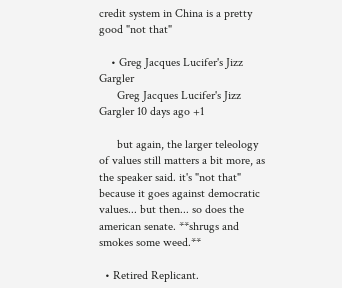credit system in China is a pretty good "not that"

    • Greg Jacques Lucifer's Jizz Gargler
      Greg Jacques Lucifer's Jizz Gargler 10 days ago +1

      but again, the larger teleology of values still matters a bit more, as the speaker said. it's "not that" because it goes against democratic values... but then... so does the american senate. **shrugs and smokes some weed.**

  • Retired Replicant.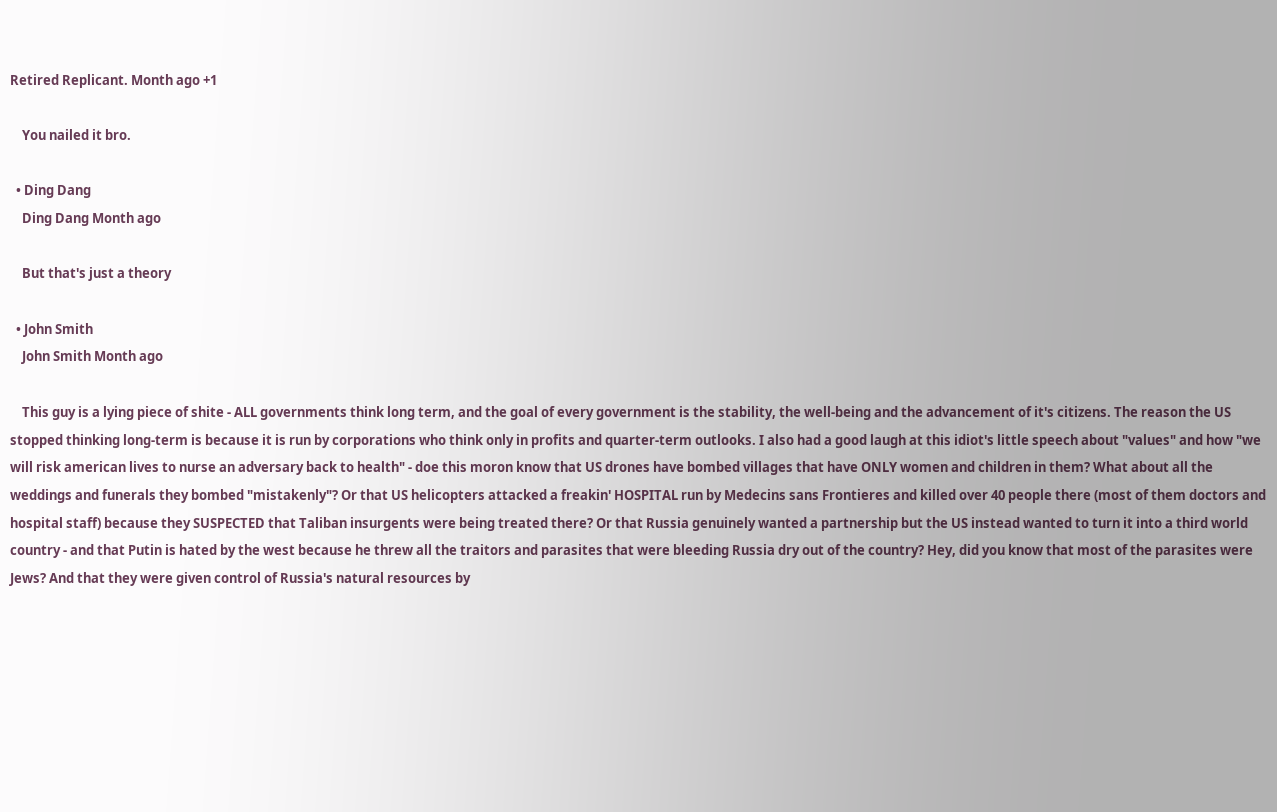Retired Replicant. Month ago +1

    You nailed it bro.

  • Ding Dang
    Ding Dang Month ago

    But that's just a theory

  • John Smith
    John Smith Month ago

    This guy is a lying piece of shite - ALL governments think long term, and the goal of every government is the stability, the well-being and the advancement of it's citizens. The reason the US stopped thinking long-term is because it is run by corporations who think only in profits and quarter-term outlooks. I also had a good laugh at this idiot's little speech about "values" and how "we will risk american lives to nurse an adversary back to health" - doe this moron know that US drones have bombed villages that have ONLY women and children in them? What about all the weddings and funerals they bombed "mistakenly"? Or that US helicopters attacked a freakin' HOSPITAL run by Medecins sans Frontieres and killed over 40 people there (most of them doctors and hospital staff) because they SUSPECTED that Taliban insurgents were being treated there? Or that Russia genuinely wanted a partnership but the US instead wanted to turn it into a third world country - and that Putin is hated by the west because he threw all the traitors and parasites that were bleeding Russia dry out of the country? Hey, did you know that most of the parasites were Jews? And that they were given control of Russia's natural resources by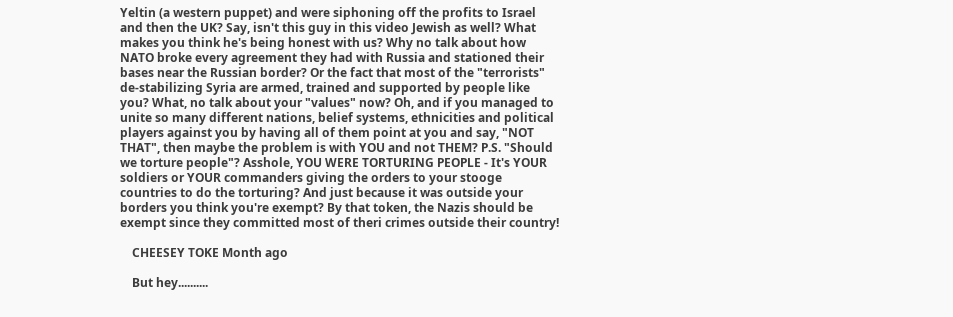Yeltin (a western puppet) and were siphoning off the profits to Israel and then the UK? Say, isn't this guy in this video Jewish as well? What makes you think he's being honest with us? Why no talk about how NATO broke every agreement they had with Russia and stationed their bases near the Russian border? Or the fact that most of the "terrorists" de-stabilizing Syria are armed, trained and supported by people like you? What, no talk about your "values" now? Oh, and if you managed to unite so many different nations, belief systems, ethnicities and political players against you by having all of them point at you and say, "NOT THAT", then maybe the problem is with YOU and not THEM? P.S. "Should we torture people"? Asshole, YOU WERE TORTURING PEOPLE - It's YOUR soldiers or YOUR commanders giving the orders to your stooge countries to do the torturing? And just because it was outside your borders you think you're exempt? By that token, the Nazis should be exempt since they committed most of theri crimes outside their country!

    CHEESEY TOKE Month ago

    But hey..........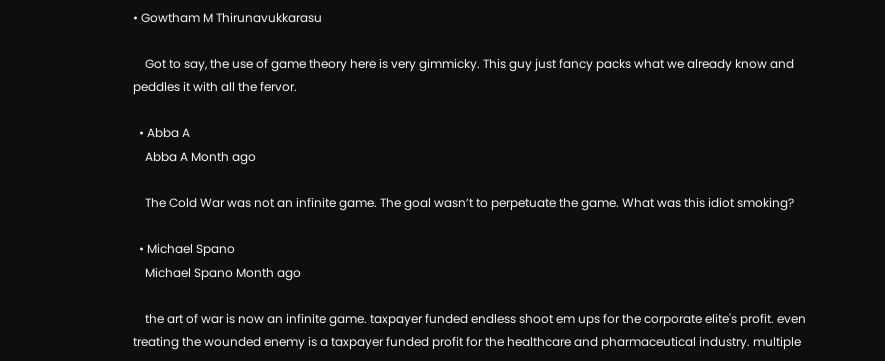• Gowtham M Thirunavukkarasu

    Got to say, the use of game theory here is very gimmicky. This guy just fancy packs what we already know and peddles it with all the fervor.

  • Abba A
    Abba A Month ago

    The Cold War was not an infinite game. The goal wasn’t to perpetuate the game. What was this idiot smoking?

  • Michael Spano
    Michael Spano Month ago

    the art of war is now an infinite game. taxpayer funded endless shoot em ups for the corporate elite's profit. even treating the wounded enemy is a taxpayer funded profit for the healthcare and pharmaceutical industry. multiple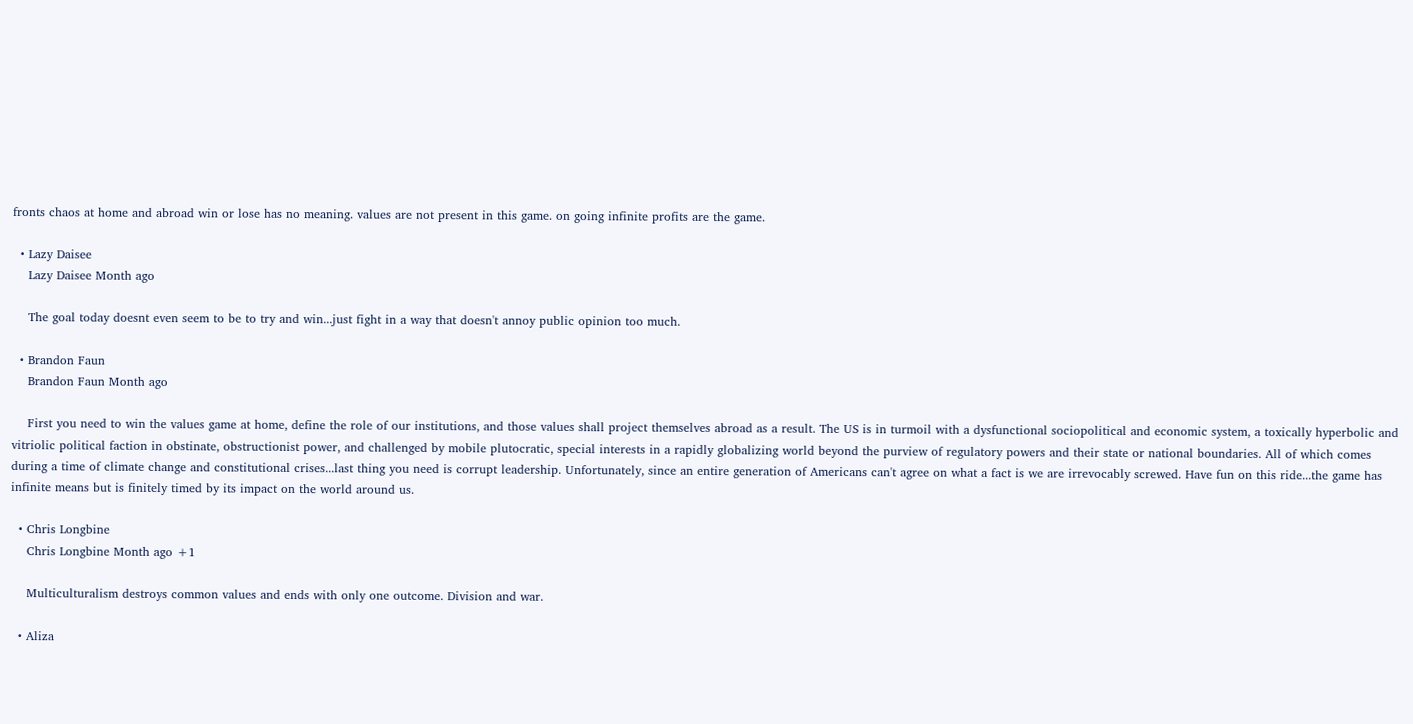fronts chaos at home and abroad win or lose has no meaning. values are not present in this game. on going infinite profits are the game.

  • Lazy Daisee
    Lazy Daisee Month ago

    The goal today doesnt even seem to be to try and win...just fight in a way that doesn't annoy public opinion too much.

  • Brandon Faun
    Brandon Faun Month ago

    First you need to win the values game at home, define the role of our institutions, and those values shall project themselves abroad as a result. The US is in turmoil with a dysfunctional sociopolitical and economic system, a toxically hyperbolic and vitriolic political faction in obstinate, obstructionist power, and challenged by mobile plutocratic, special interests in a rapidly globalizing world beyond the purview of regulatory powers and their state or national boundaries. All of which comes during a time of climate change and constitutional crises...last thing you need is corrupt leadership. Unfortunately, since an entire generation of Americans can't agree on what a fact is we are irrevocably screwed. Have fun on this ride...the game has infinite means but is finitely timed by its impact on the world around us.

  • Chris Longbine
    Chris Longbine Month ago +1

    Multiculturalism destroys common values and ends with only one outcome. Division and war.

  • Aliza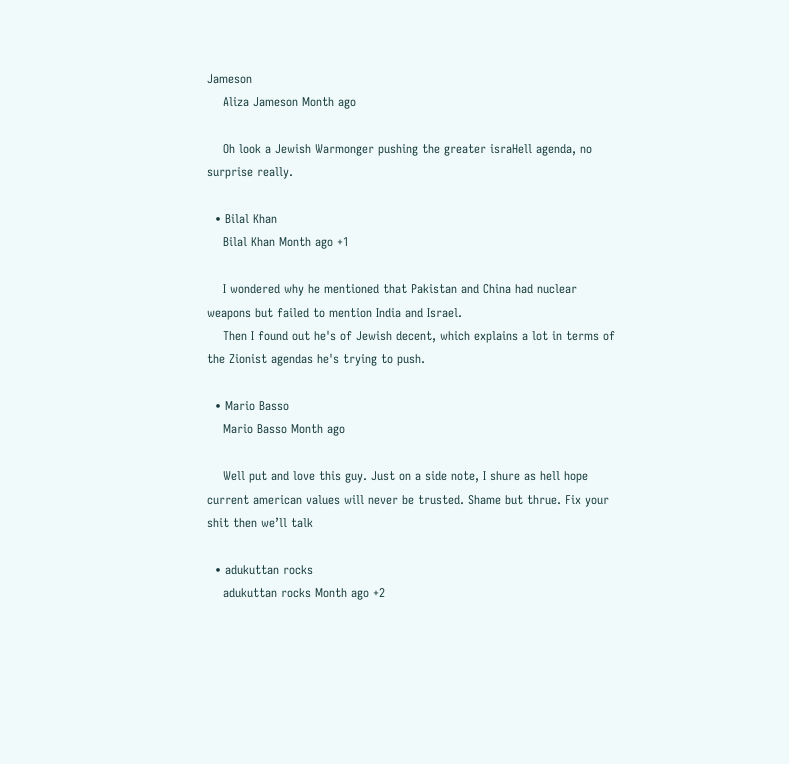Jameson
    Aliza Jameson Month ago

    Oh look a Jewish Warmonger pushing the greater israHell agenda, no surprise really.

  • Bilal Khan
    Bilal Khan Month ago +1

    I wondered why he mentioned that Pakistan and China had nuclear weapons but failed to mention India and Israel.
    Then I found out he's of Jewish decent, which explains a lot in terms of the Zionist agendas he's trying to push.

  • Mario Basso
    Mario Basso Month ago

    Well put and love this guy. Just on a side note, I shure as hell hope current american values will never be trusted. Shame but thrue. Fix your shit then we’ll talk

  • adukuttan rocks
    adukuttan rocks Month ago +2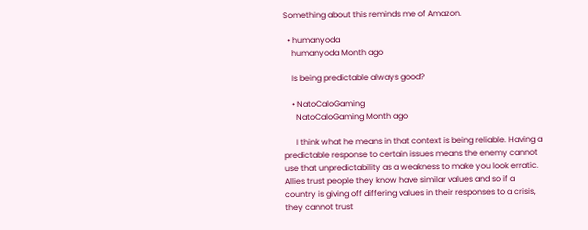Something about this reminds me of Amazon.

  • humanyoda
    humanyoda Month ago

    Is being predictable always good?

    • NatoCaloGaming
      NatoCaloGaming Month ago

      I think what he means in that context is being reliable. Having a predictable response to certain issues means the enemy cannot use that unpredictability as a weakness to make you look erratic. Allies trust people they know have similar values and so if a country is giving off differing values in their responses to a crisis, they cannot trust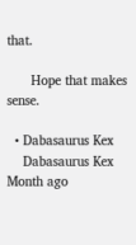that.

      Hope that makes sense.

  • Dabasaurus Kex
    Dabasaurus Kex Month ago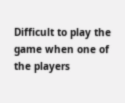Difficult to play the game when one of the players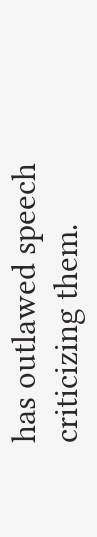has outlawed speech criticizing them.